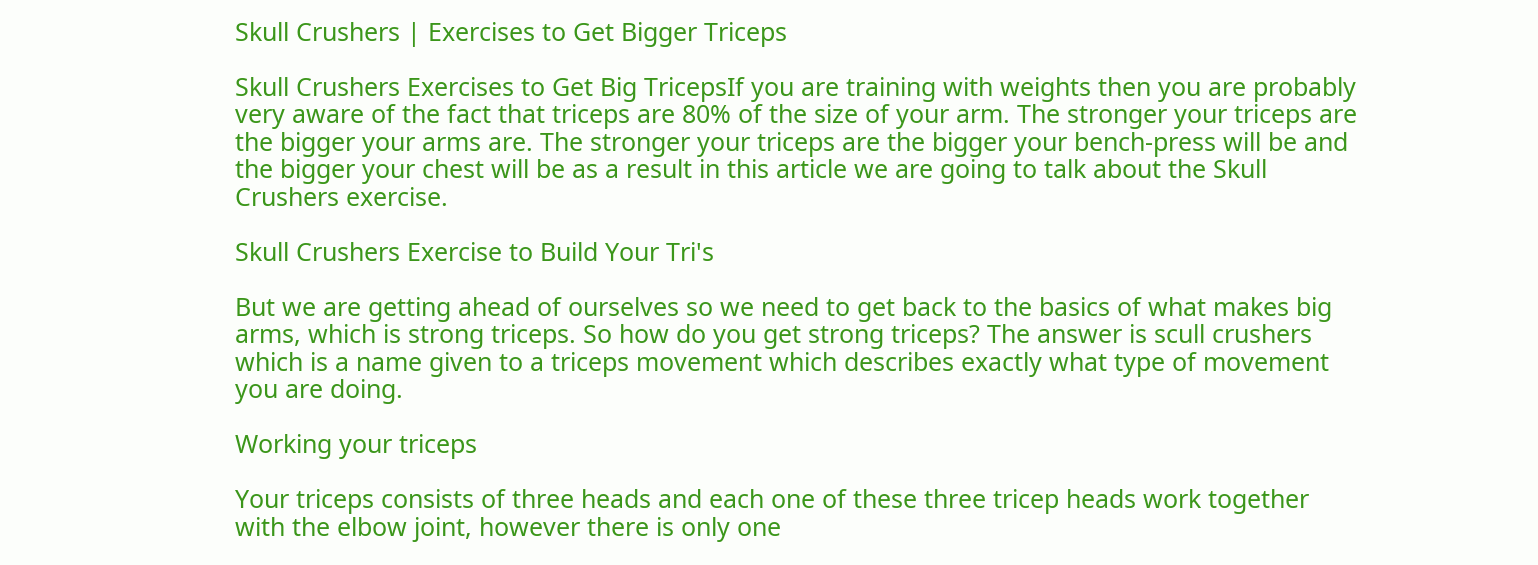Skull Crushers | Exercises to Get Bigger Triceps

Skull Crushers Exercises to Get Big TricepsIf you are training with weights then you are probably very aware of the fact that triceps are 80% of the size of your arm. The stronger your triceps are the bigger your arms are. The stronger your triceps are the bigger your bench-press will be and the bigger your chest will be as a result in this article we are going to talk about the Skull Crushers exercise.

Skull Crushers Exercise to Build Your Tri's

But we are getting ahead of ourselves so we need to get back to the basics of what makes big arms, which is strong triceps. So how do you get strong triceps? The answer is scull crushers which is a name given to a triceps movement which describes exactly what type of movement you are doing.

Working your triceps

Your triceps consists of three heads and each one of these three tricep heads work together with the elbow joint, however there is only one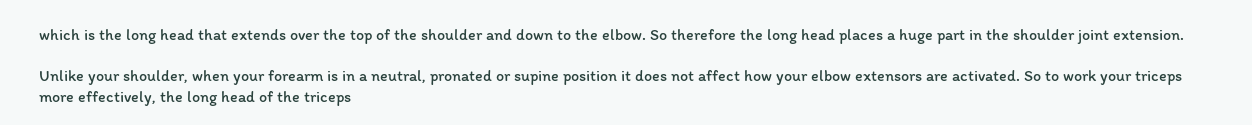which is the long head that extends over the top of the shoulder and down to the elbow. So therefore the long head places a huge part in the shoulder joint extension.

Unlike your shoulder, when your forearm is in a neutral, pronated or supine position it does not affect how your elbow extensors are activated. So to work your triceps more effectively, the long head of the triceps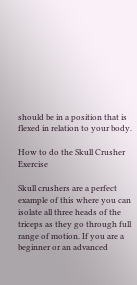should be in a position that is flexed in relation to your body.

How to do the Skull Crusher Exercise

Skull crushers are a perfect example of this where you can isolate all three heads of the triceps as they go through full range of motion. If you are a beginner or an advanced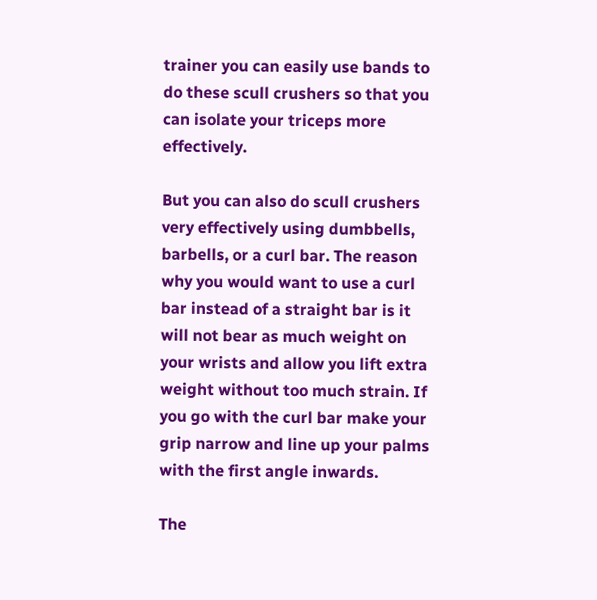trainer you can easily use bands to do these scull crushers so that you can isolate your triceps more effectively.

But you can also do scull crushers very effectively using dumbbells, barbells, or a curl bar. The reason why you would want to use a curl bar instead of a straight bar is it will not bear as much weight on your wrists and allow you lift extra weight without too much strain. If you go with the curl bar make your grip narrow and line up your palms with the first angle inwards.

The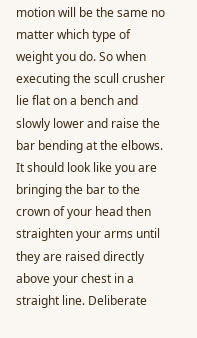motion will be the same no matter which type of weight you do. So when executing the scull crusher lie flat on a bench and slowly lower and raise the bar bending at the elbows. It should look like you are bringing the bar to the crown of your head then straighten your arms until they are raised directly above your chest in a straight line. Deliberate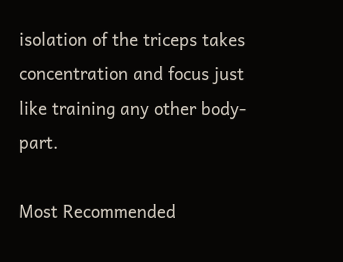isolation of the triceps takes concentration and focus just like training any other body-part.

Most Recommended